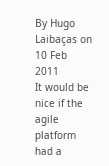By Hugo Laibaças on 10 Feb 2011
It would be nice if the agile platform had a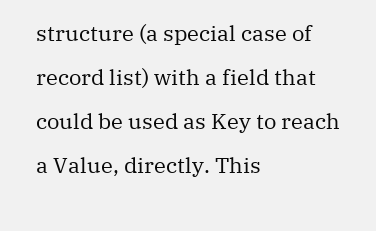structure (a special case of record list) with a field that could be used as Key to reach a Value, directly. This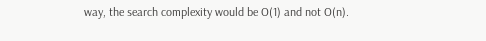way, the search complexity would be O(1) and not O(n).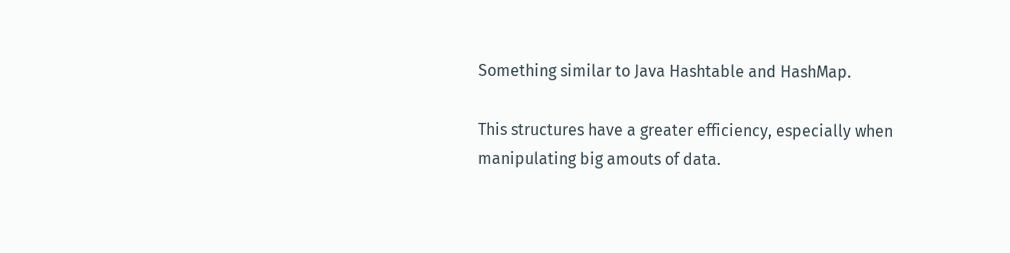Something similar to Java Hashtable and HashMap.

This structures have a greater efficiency, especially when manipulating big amouts of data.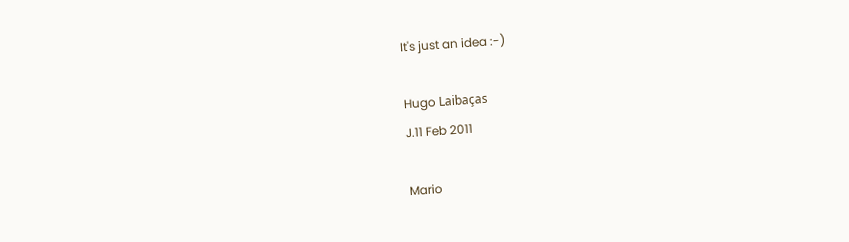It's just an idea :-)

Hugo Laibaças
J.11 Feb 2011

Mario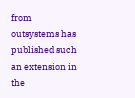from outsystems has published such an extension in the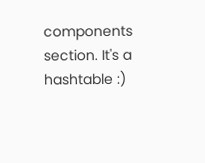components section. It's a hashtable :)